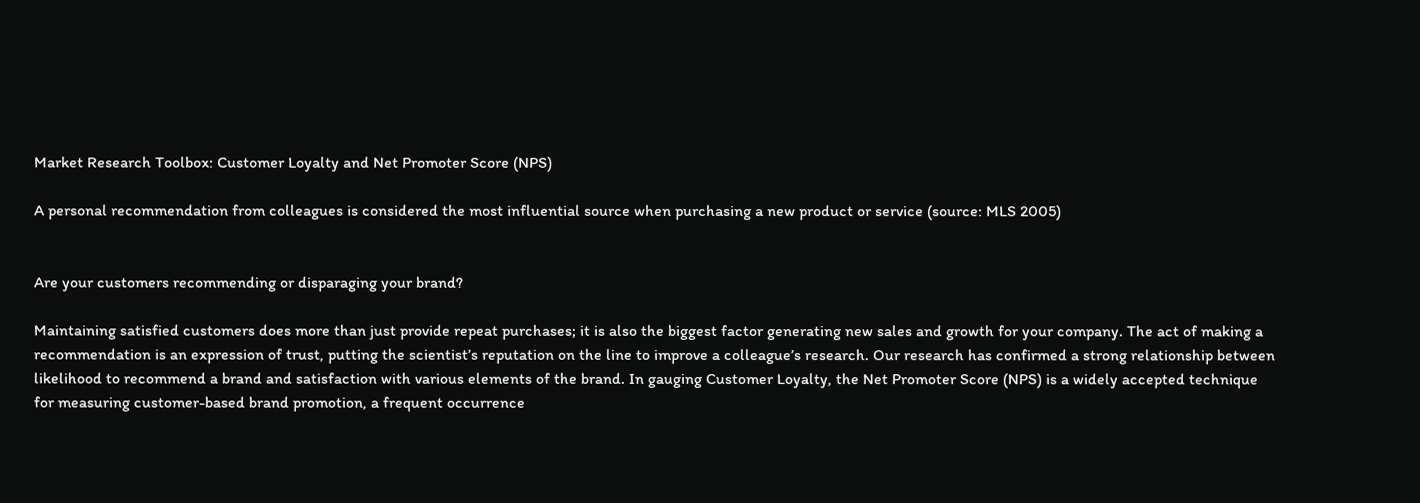Market Research Toolbox: Customer Loyalty and Net Promoter Score (NPS)

A personal recommendation from colleagues is considered the most influential source when purchasing a new product or service (source: MLS 2005)


Are your customers recommending or disparaging your brand?

Maintaining satisfied customers does more than just provide repeat purchases; it is also the biggest factor generating new sales and growth for your company. The act of making a recommendation is an expression of trust, putting the scientist’s reputation on the line to improve a colleague’s research. Our research has confirmed a strong relationship between likelihood to recommend a brand and satisfaction with various elements of the brand. In gauging Customer Loyalty, the Net Promoter Score (NPS) is a widely accepted technique for measuring customer-based brand promotion, a frequent occurrence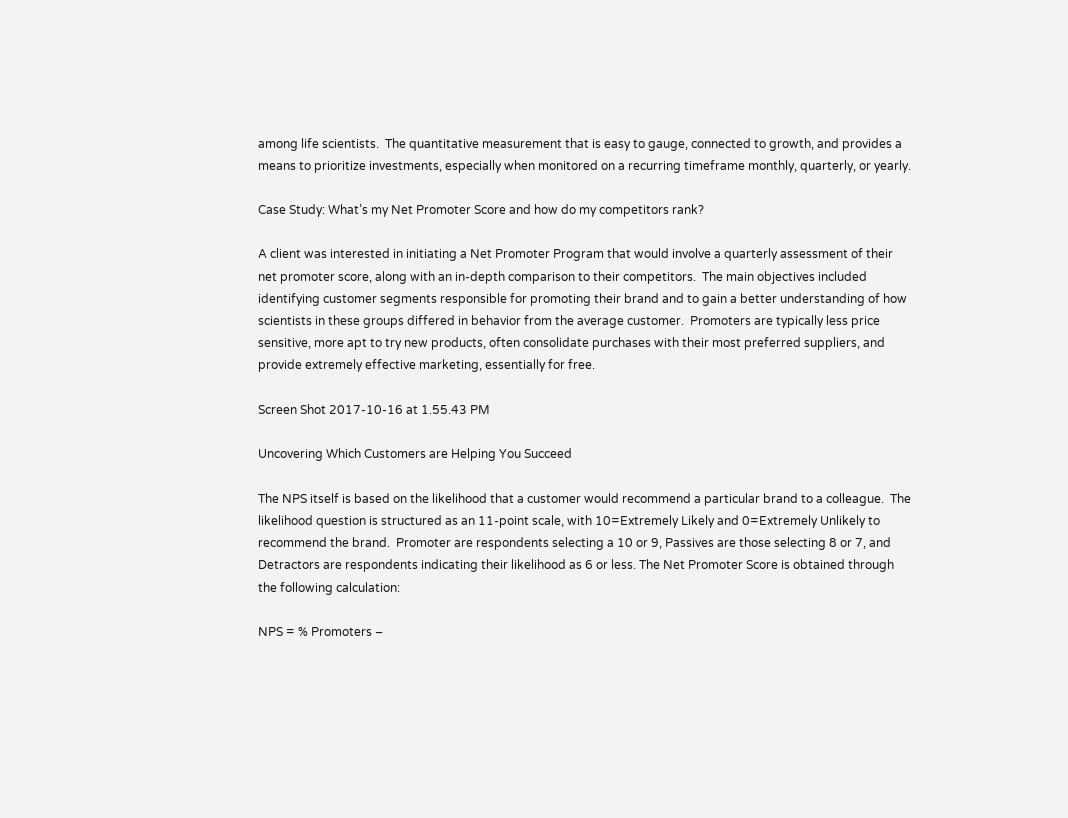among life scientists.  The quantitative measurement that is easy to gauge, connected to growth, and provides a means to prioritize investments, especially when monitored on a recurring timeframe monthly, quarterly, or yearly.

Case Study: What’s my Net Promoter Score and how do my competitors rank?

A client was interested in initiating a Net Promoter Program that would involve a quarterly assessment of their net promoter score, along with an in-depth comparison to their competitors.  The main objectives included identifying customer segments responsible for promoting their brand and to gain a better understanding of how scientists in these groups differed in behavior from the average customer.  Promoters are typically less price sensitive, more apt to try new products, often consolidate purchases with their most preferred suppliers, and provide extremely effective marketing, essentially for free.

Screen Shot 2017-10-16 at 1.55.43 PM

Uncovering Which Customers are Helping You Succeed

The NPS itself is based on the likelihood that a customer would recommend a particular brand to a colleague.  The likelihood question is structured as an 11-point scale, with 10=Extremely Likely and 0=Extremely Unlikely to recommend the brand.  Promoter are respondents selecting a 10 or 9, Passives are those selecting 8 or 7, and Detractors are respondents indicating their likelihood as 6 or less. The Net Promoter Score is obtained through the following calculation:

NPS = % Promoters –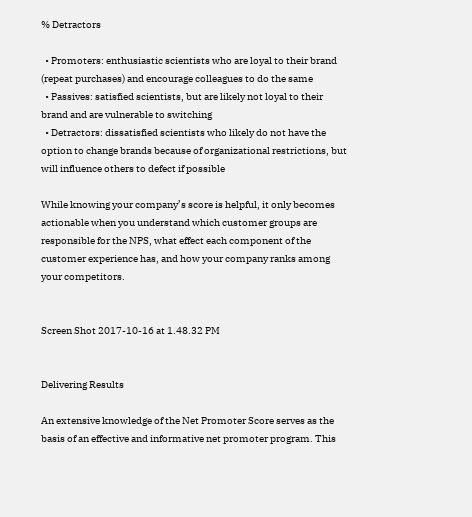% Detractors

  • Promoters: enthusiastic scientists who are loyal to their brand (repeat purchases) and encourage colleagues to do the same
  • Passives: satisfied scientists, but are likely not loyal to their brand and are vulnerable to switching
  • Detractors: dissatisfied scientists who likely do not have the option to change brands because of organizational restrictions, but will influence others to defect if possible

While knowing your company’s score is helpful, it only becomes actionable when you understand which customer groups are responsible for the NPS, what effect each component of the customer experience has, and how your company ranks among your competitors.


Screen Shot 2017-10-16 at 1.48.32 PM


Delivering Results

An extensive knowledge of the Net Promoter Score serves as the basis of an effective and informative net promoter program. This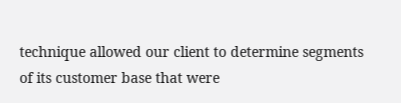technique allowed our client to determine segments of its customer base that were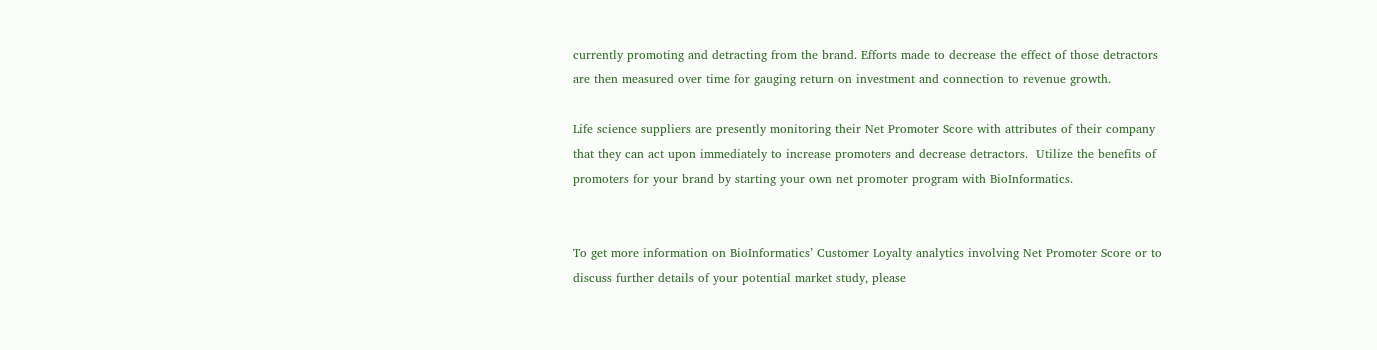currently promoting and detracting from the brand. Efforts made to decrease the effect of those detractors are then measured over time for gauging return on investment and connection to revenue growth.

Life science suppliers are presently monitoring their Net Promoter Score with attributes of their company that they can act upon immediately to increase promoters and decrease detractors.  Utilize the benefits of promoters for your brand by starting your own net promoter program with BioInformatics.


To get more information on BioInformatics’ Customer Loyalty analytics involving Net Promoter Score or to discuss further details of your potential market study, please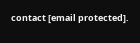contact [email protected].